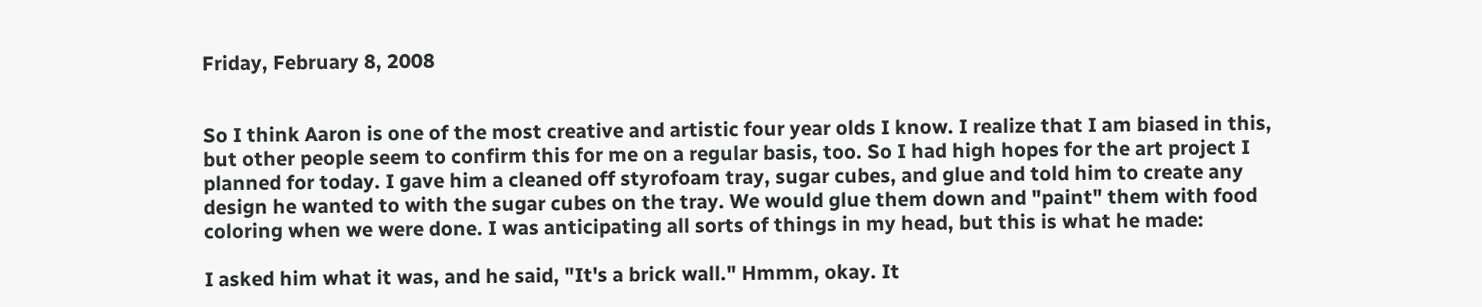Friday, February 8, 2008


So I think Aaron is one of the most creative and artistic four year olds I know. I realize that I am biased in this, but other people seem to confirm this for me on a regular basis, too. So I had high hopes for the art project I planned for today. I gave him a cleaned off styrofoam tray, sugar cubes, and glue and told him to create any design he wanted to with the sugar cubes on the tray. We would glue them down and "paint" them with food coloring when we were done. I was anticipating all sorts of things in my head, but this is what he made:

I asked him what it was, and he said, "It's a brick wall." Hmmm, okay. It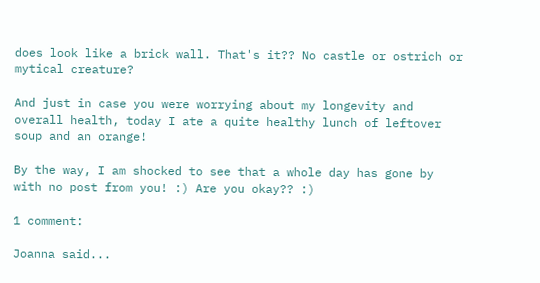does look like a brick wall. That's it?? No castle or ostrich or mytical creature?

And just in case you were worrying about my longevity and overall health, today I ate a quite healthy lunch of leftover soup and an orange!

By the way, I am shocked to see that a whole day has gone by with no post from you! :) Are you okay?? :)

1 comment:

Joanna said...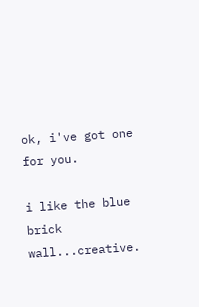ok, i've got one for you.

i like the blue brick wall...creative.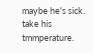maybe he's sick. take his tmmperature.